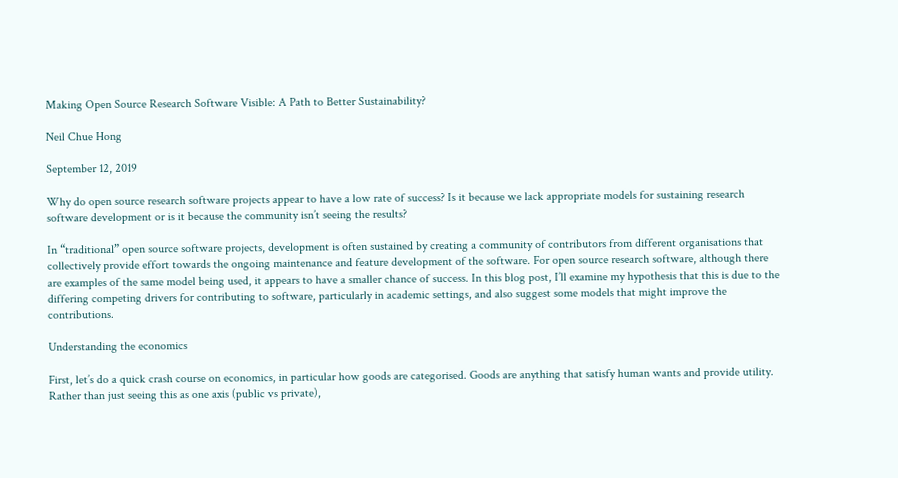Making Open Source Research Software Visible: A Path to Better Sustainability?

Neil Chue Hong

September 12, 2019

Why do open source research software projects appear to have a low rate of success? Is it because we lack appropriate models for sustaining research software development or is it because the community isn’t seeing the results?

In “traditional” open source software projects, development is often sustained by creating a community of contributors from different organisations that collectively provide effort towards the ongoing maintenance and feature development of the software. For open source research software, although there are examples of the same model being used, it appears to have a smaller chance of success. In this blog post, I’ll examine my hypothesis that this is due to the differing competing drivers for contributing to software, particularly in academic settings, and also suggest some models that might improve the contributions.

Understanding the economics

First, let’s do a quick crash course on economics, in particular how goods are categorised. Goods are anything that satisfy human wants and provide utility. Rather than just seeing this as one axis (public vs private),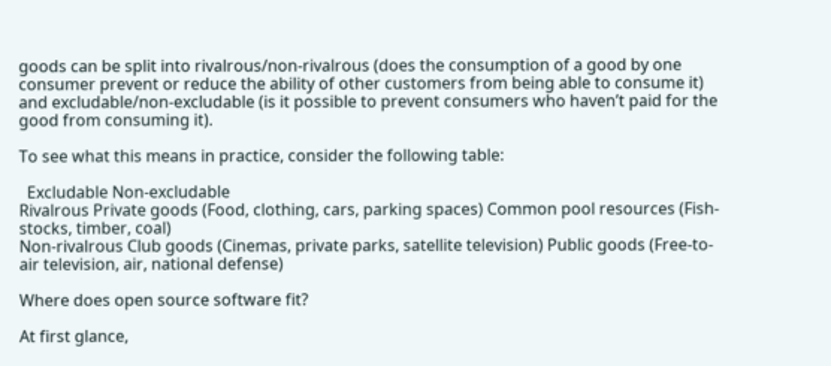goods can be split into rivalrous/non-rivalrous (does the consumption of a good by one consumer prevent or reduce the ability of other customers from being able to consume it) and excludable/non-excludable (is it possible to prevent consumers who haven’t paid for the good from consuming it).

To see what this means in practice, consider the following table:

  Excludable Non-excludable
Rivalrous Private goods (Food, clothing, cars, parking spaces) Common pool resources (Fish-stocks, timber, coal)
Non-rivalrous Club goods (Cinemas, private parks, satellite television) Public goods (Free-to-air television, air, national defense)

Where does open source software fit?

At first glance,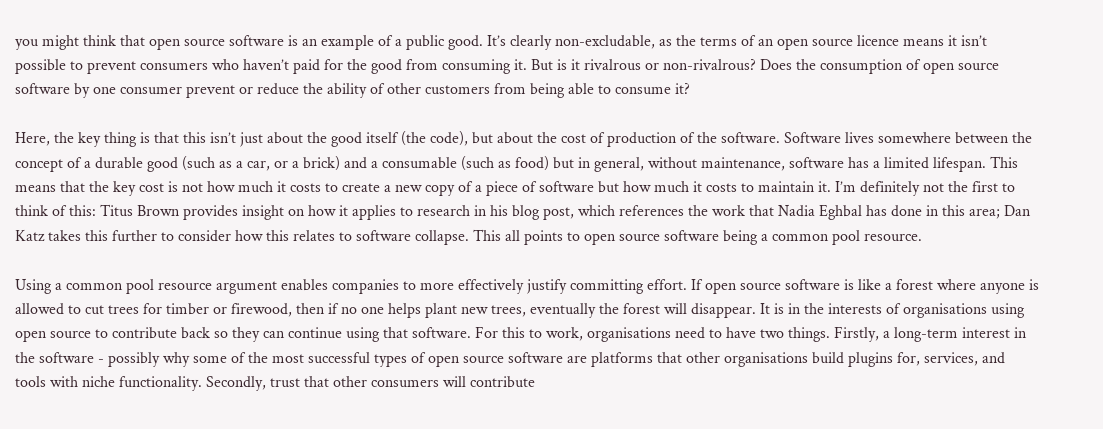you might think that open source software is an example of a public good. It’s clearly non-excludable, as the terms of an open source licence means it isn’t possible to prevent consumers who haven’t paid for the good from consuming it. But is it rivalrous or non-rivalrous? Does the consumption of open source software by one consumer prevent or reduce the ability of other customers from being able to consume it?

Here, the key thing is that this isn’t just about the good itself (the code), but about the cost of production of the software. Software lives somewhere between the concept of a durable good (such as a car, or a brick) and a consumable (such as food) but in general, without maintenance, software has a limited lifespan. This means that the key cost is not how much it costs to create a new copy of a piece of software but how much it costs to maintain it. I’m definitely not the first to think of this: Titus Brown provides insight on how it applies to research in his blog post, which references the work that Nadia Eghbal has done in this area; Dan Katz takes this further to consider how this relates to software collapse. This all points to open source software being a common pool resource.

Using a common pool resource argument enables companies to more effectively justify committing effort. If open source software is like a forest where anyone is allowed to cut trees for timber or firewood, then if no one helps plant new trees, eventually the forest will disappear. It is in the interests of organisations using open source to contribute back so they can continue using that software. For this to work, organisations need to have two things. Firstly, a long-term interest in the software - possibly why some of the most successful types of open source software are platforms that other organisations build plugins for, services, and tools with niche functionality. Secondly, trust that other consumers will contribute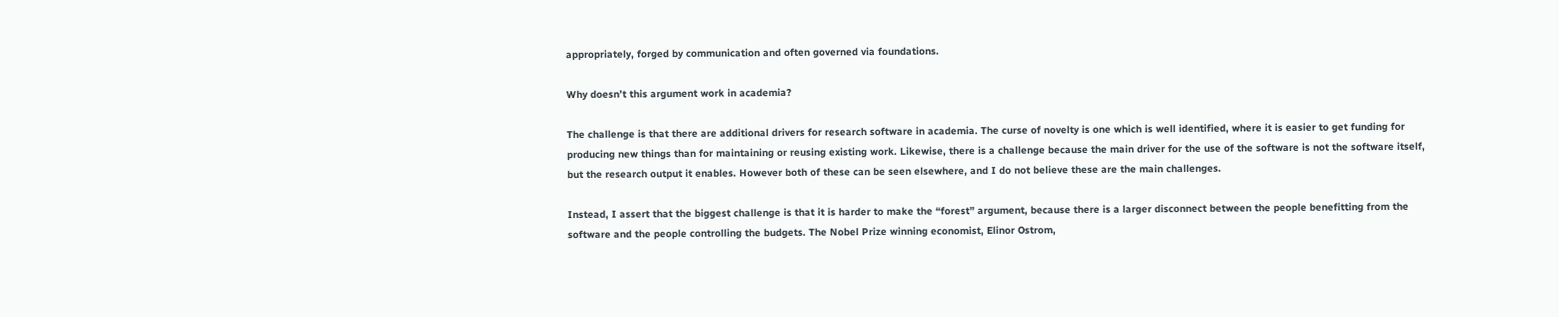appropriately, forged by communication and often governed via foundations.

Why doesn’t this argument work in academia?

The challenge is that there are additional drivers for research software in academia. The curse of novelty is one which is well identified, where it is easier to get funding for producing new things than for maintaining or reusing existing work. Likewise, there is a challenge because the main driver for the use of the software is not the software itself, but the research output it enables. However both of these can be seen elsewhere, and I do not believe these are the main challenges.

Instead, I assert that the biggest challenge is that it is harder to make the “forest” argument, because there is a larger disconnect between the people benefitting from the software and the people controlling the budgets. The Nobel Prize winning economist, Elinor Ostrom,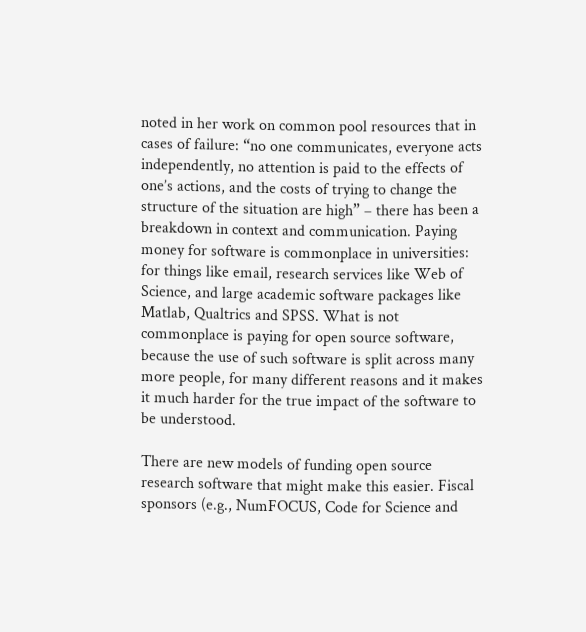noted in her work on common pool resources that in cases of failure: “no one communicates, everyone acts independently, no attention is paid to the effects of one’s actions, and the costs of trying to change the structure of the situation are high” – there has been a breakdown in context and communication. Paying money for software is commonplace in universities: for things like email, research services like Web of Science, and large academic software packages like Matlab, Qualtrics and SPSS. What is not commonplace is paying for open source software, because the use of such software is split across many more people, for many different reasons and it makes it much harder for the true impact of the software to be understood.

There are new models of funding open source research software that might make this easier. Fiscal sponsors (e.g., NumFOCUS, Code for Science and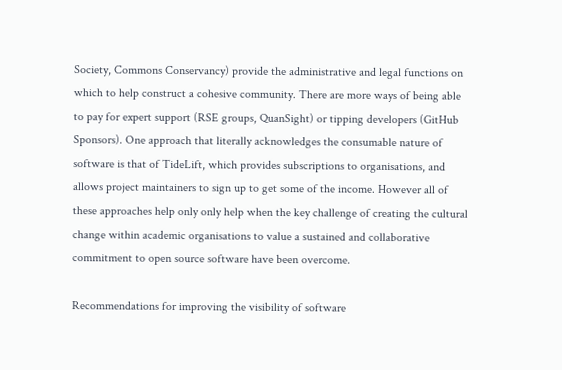Society, Commons Conservancy) provide the administrative and legal functions on which to help construct a cohesive community. There are more ways of being able to pay for expert support (RSE groups, QuanSight) or tipping developers (GitHub Sponsors). One approach that literally acknowledges the consumable nature of software is that of TideLift, which provides subscriptions to organisations, and allows project maintainers to sign up to get some of the income. However all of these approaches help only only help when the key challenge of creating the cultural change within academic organisations to value a sustained and collaborative commitment to open source software have been overcome.

Recommendations for improving the visibility of software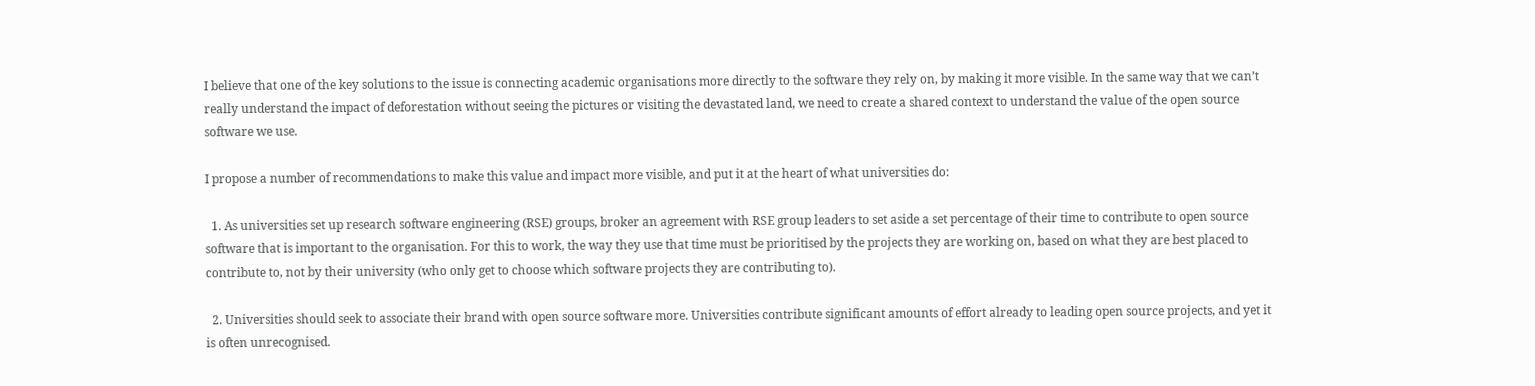I believe that one of the key solutions to the issue is connecting academic organisations more directly to the software they rely on, by making it more visible. In the same way that we can’t really understand the impact of deforestation without seeing the pictures or visiting the devastated land, we need to create a shared context to understand the value of the open source software we use.

I propose a number of recommendations to make this value and impact more visible, and put it at the heart of what universities do:

  1. As universities set up research software engineering (RSE) groups, broker an agreement with RSE group leaders to set aside a set percentage of their time to contribute to open source software that is important to the organisation. For this to work, the way they use that time must be prioritised by the projects they are working on, based on what they are best placed to contribute to, not by their university (who only get to choose which software projects they are contributing to).

  2. Universities should seek to associate their brand with open source software more. Universities contribute significant amounts of effort already to leading open source projects, and yet it is often unrecognised.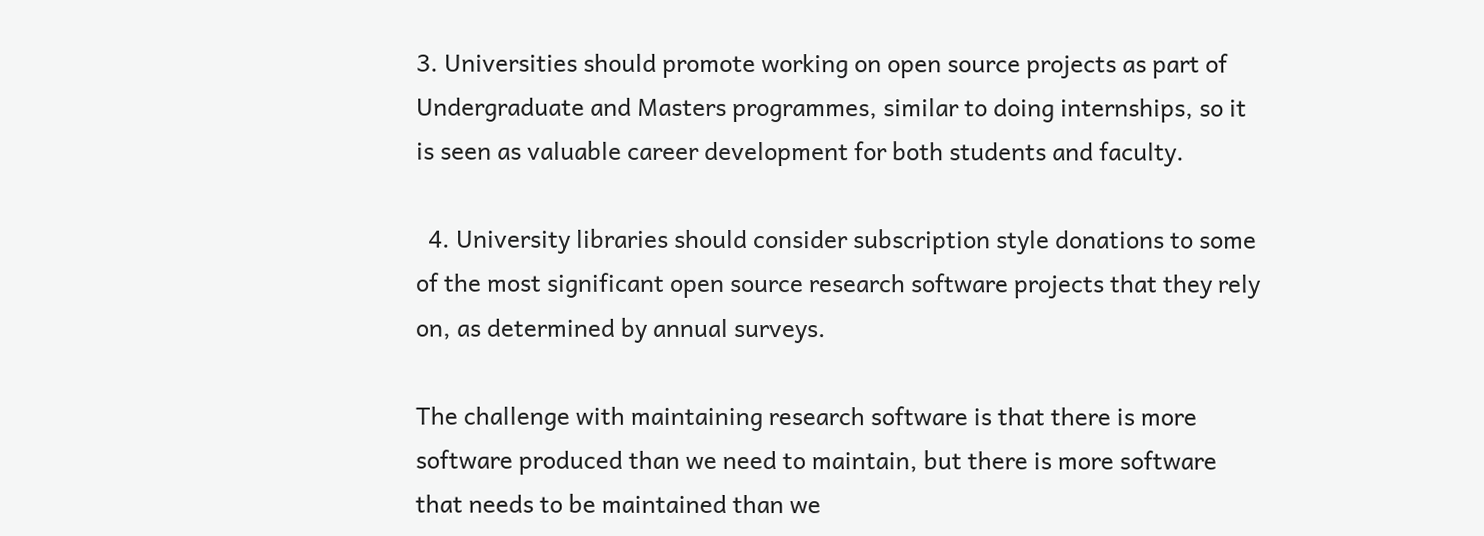3. Universities should promote working on open source projects as part of Undergraduate and Masters programmes, similar to doing internships, so it is seen as valuable career development for both students and faculty.

  4. University libraries should consider subscription style donations to some of the most significant open source research software projects that they rely on, as determined by annual surveys.

The challenge with maintaining research software is that there is more software produced than we need to maintain, but there is more software that needs to be maintained than we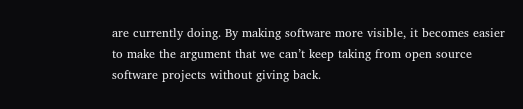are currently doing. By making software more visible, it becomes easier to make the argument that we can’t keep taking from open source software projects without giving back.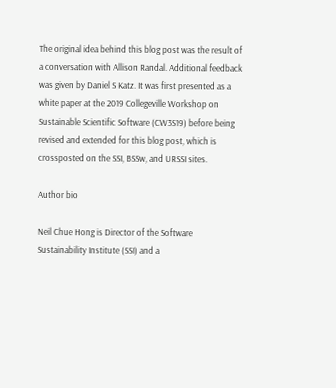The original idea behind this blog post was the result of a conversation with Allison Randal. Additional feedback was given by Daniel S Katz. It was first presented as a white paper at the 2019 Collegeville Workshop on Sustainable Scientific Software (CW3S19) before being revised and extended for this blog post, which is crossposted on the SSI, BSSw, and URSSI sites.

Author bio

Neil Chue Hong is Director of the Software Sustainability Institute (SSI) and a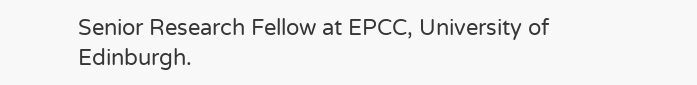Senior Research Fellow at EPCC, University of Edinburgh.